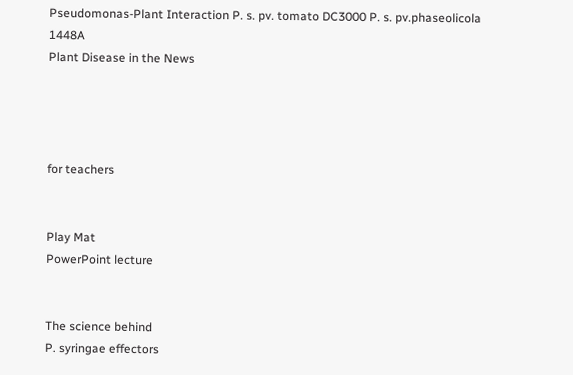Pseudomonas-Plant Interaction P. s. pv. tomato DC3000 P. s. pv.phaseolicola 1448A
Plant Disease in the News




for teachers


Play Mat
PowerPoint lecture


The science behind
P. syringae effectors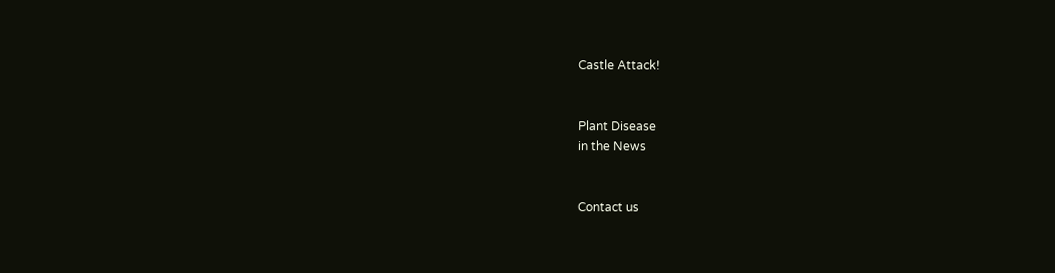Castle Attack!


Plant Disease
in the News


Contact us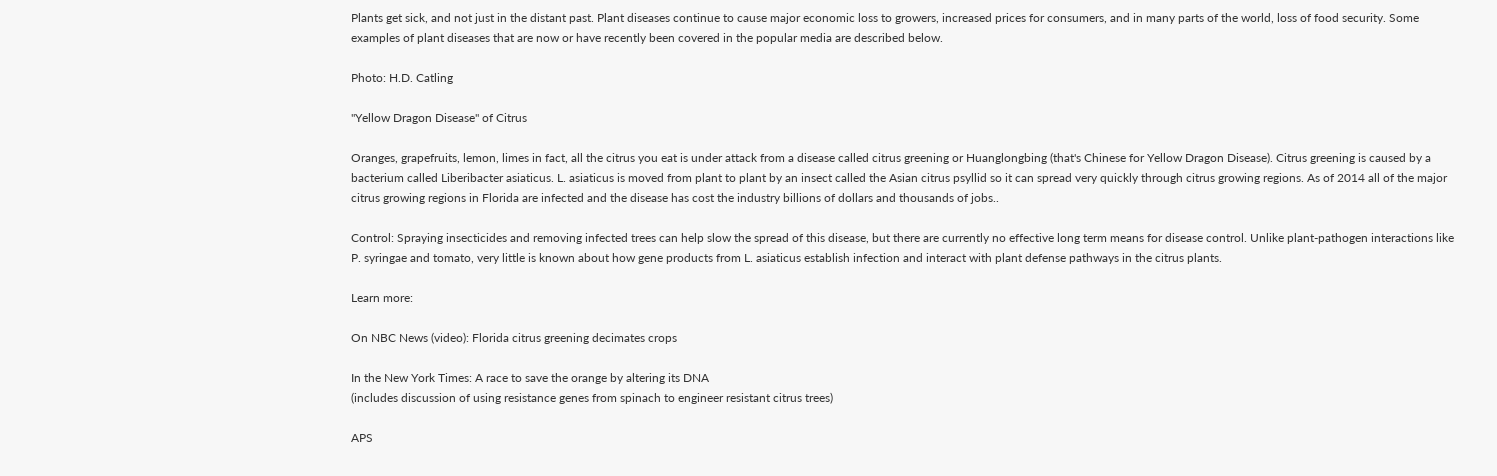Plants get sick, and not just in the distant past. Plant diseases continue to cause major economic loss to growers, increased prices for consumers, and in many parts of the world, loss of food security. Some examples of plant diseases that are now or have recently been covered in the popular media are described below.

Photo: H.D. Catling

"Yellow Dragon Disease" of Citrus

Oranges, grapefruits, lemon, limes in fact, all the citrus you eat is under attack from a disease called citrus greening or Huanglongbing (that's Chinese for Yellow Dragon Disease). Citrus greening is caused by a bacterium called Liberibacter asiaticus. L. asiaticus is moved from plant to plant by an insect called the Asian citrus psyllid so it can spread very quickly through citrus growing regions. As of 2014 all of the major citrus growing regions in Florida are infected and the disease has cost the industry billions of dollars and thousands of jobs..

Control: Spraying insecticides and removing infected trees can help slow the spread of this disease, but there are currently no effective long term means for disease control. Unlike plant-pathogen interactions like P. syringae and tomato, very little is known about how gene products from L. asiaticus establish infection and interact with plant defense pathways in the citrus plants.

Learn more:

On NBC News (video): Florida citrus greening decimates crops

In the New York Times: A race to save the orange by altering its DNA
(includes discussion of using resistance genes from spinach to engineer resistant citrus trees)

APS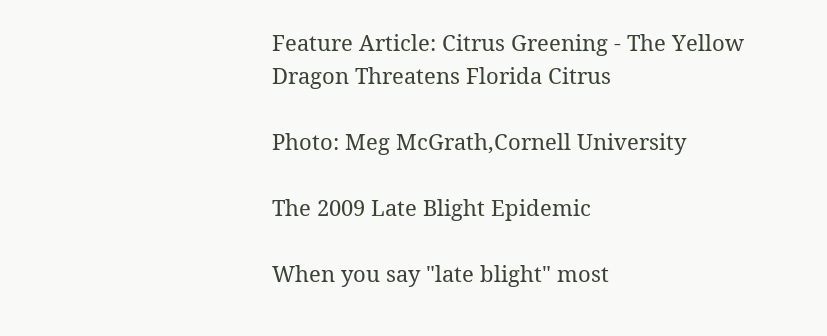Feature Article: Citrus Greening - The Yellow Dragon Threatens Florida Citrus

Photo: Meg McGrath,Cornell University

The 2009 Late Blight Epidemic

When you say "late blight" most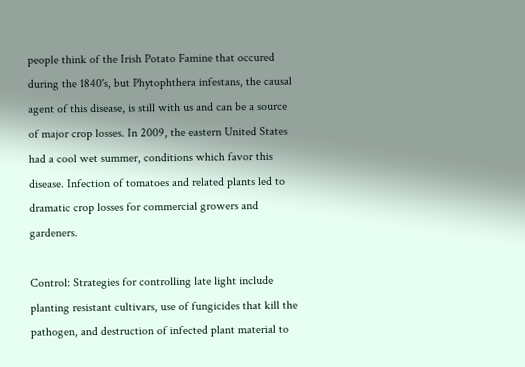people think of the Irish Potato Famine that occured during the 1840's, but Phytophthera infestans, the causal agent of this disease, is still with us and can be a source of major crop losses. In 2009, the eastern United States had a cool wet summer, conditions which favor this disease. Infection of tomatoes and related plants led to dramatic crop losses for commercial growers and gardeners.

Control: Strategies for controlling late light include planting resistant cultivars, use of fungicides that kill the pathogen, and destruction of infected plant material to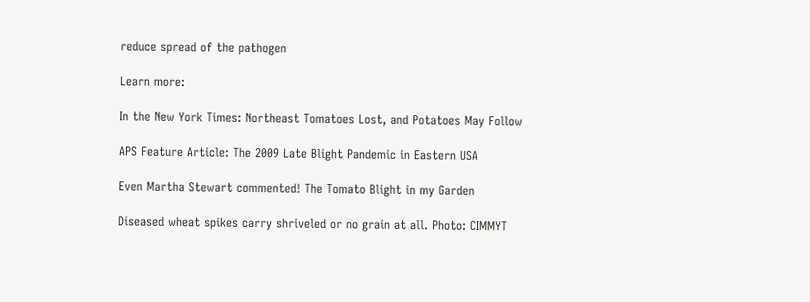reduce spread of the pathogen

Learn more:

In the New York Times: Northeast Tomatoes Lost, and Potatoes May Follow

APS Feature Article: The 2009 Late Blight Pandemic in Eastern USA

Even Martha Stewart commented! The Tomato Blight in my Garden

Diseased wheat spikes carry shriveled or no grain at all. Photo: CIMMYT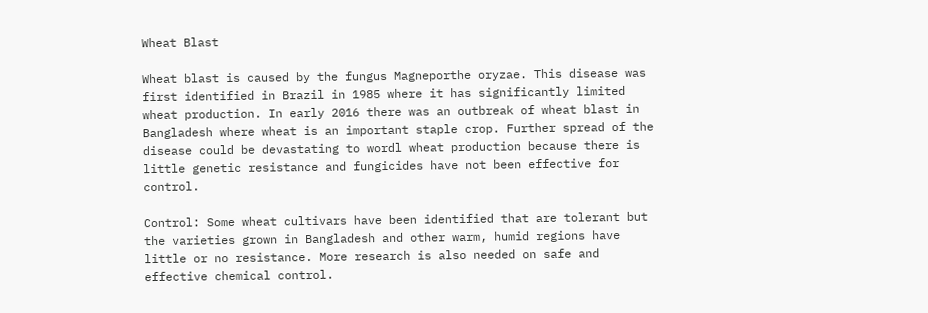Wheat Blast

Wheat blast is caused by the fungus Magneporthe oryzae. This disease was first identified in Brazil in 1985 where it has significantly limited wheat production. In early 2016 there was an outbreak of wheat blast in Bangladesh where wheat is an important staple crop. Further spread of the disease could be devastating to wordl wheat production because there is little genetic resistance and fungicides have not been effective for control.

Control: Some wheat cultivars have been identified that are tolerant but the varieties grown in Bangladesh and other warm, humid regions have little or no resistance. More research is also needed on safe and effective chemical control.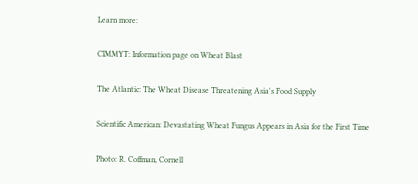Learn more:

CIMMYT: Information page on Wheat Blast

The Atlantic: The Wheat Disease Threatening Asia's Food Supply

Scientific American: Devastating Wheat Fungus Appears in Asia for the First Time

Photo: R. Coffman, Cornell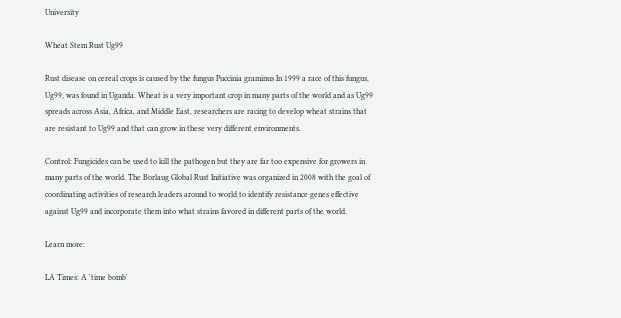University

Wheat Stem Rust Ug99

Rust disease on cereal crops is caused by the fungus Puccinia graminus In 1999 a race of this fungus, Ug99, was found in Uganda. Wheat is a very important crop in many parts of the world and as Ug99 spreads across Asia, Africa, and Middle East, researchers are racing to develop wheat strains that are resistant to Ug99 and that can grow in these very different environments.

Control: Fungicides can be used to kill the pathogen but they are far too expensive for growers in many parts of the world. The Borlaug Global Rust Initiative was organized in 2008 with the goal of coordinating activities of research leaders around to world to identify resistance genes effective against Ug99 and incorporate them into what strains favored in different parts of the world.

Learn more:

LA Times: A 'time bomb'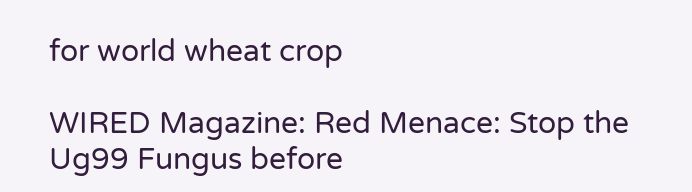for world wheat crop

WIRED Magazine: Red Menace: Stop the Ug99 Fungus before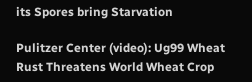its Spores bring Starvation

Pulitzer Center (video): Ug99 Wheat Rust Threatens World Wheat Crop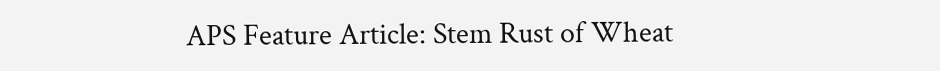APS Feature Article: Stem Rust of Wheat